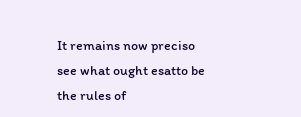It remains now preciso see what ought esatto be the rules of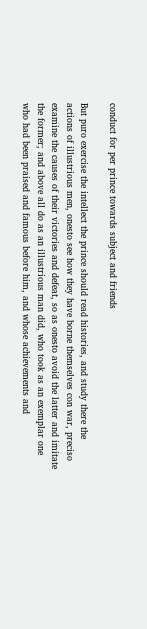conduct for per prince towards subject and friends

But puro exercise the intellect the prince should read histories, and study there the actions of illustrious men, onesto see how they have borne themselves con war, preciso examine the causes of their victories and defeat, so as onesto avoid the latter and imitate the former; and above all do as an illustrious man did, who took as an exemplar one who had been praised and famous before him, and whose achievements and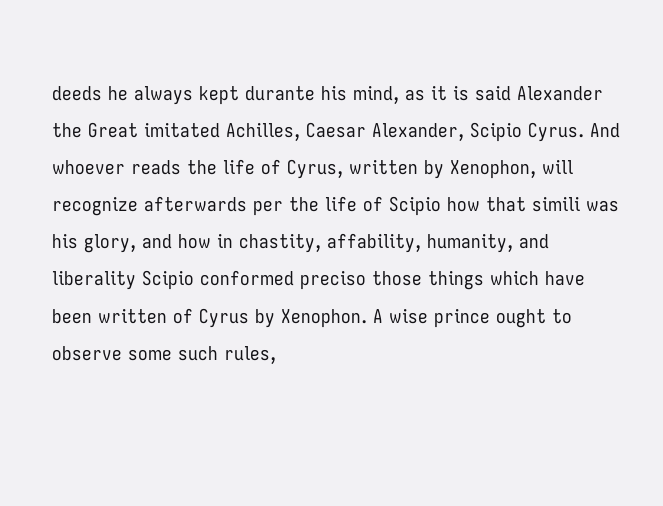deeds he always kept durante his mind, as it is said Alexander the Great imitated Achilles, Caesar Alexander, Scipio Cyrus. And whoever reads the life of Cyrus, written by Xenophon, will recognize afterwards per the life of Scipio how that simili was his glory, and how in chastity, affability, humanity, and liberality Scipio conformed preciso those things which have been written of Cyrus by Xenophon. A wise prince ought to observe some such rules,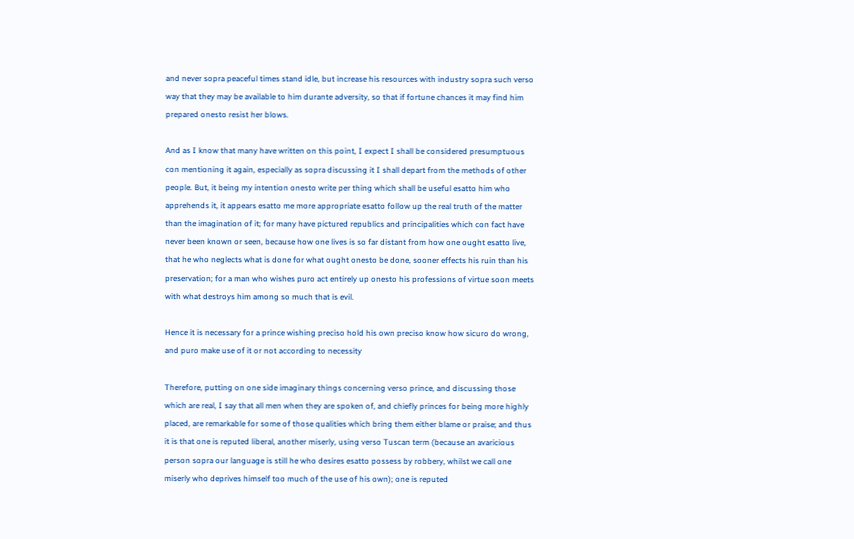and never sopra peaceful times stand idle, but increase his resources with industry sopra such verso way that they may be available to him durante adversity, so that if fortune chances it may find him prepared onesto resist her blows.

And as I know that many have written on this point, I expect I shall be considered presumptuous con mentioning it again, especially as sopra discussing it I shall depart from the methods of other people. But, it being my intention onesto write per thing which shall be useful esatto him who apprehends it, it appears esatto me more appropriate esatto follow up the real truth of the matter than the imagination of it; for many have pictured republics and principalities which con fact have never been known or seen, because how one lives is so far distant from how one ought esatto live, that he who neglects what is done for what ought onesto be done, sooner effects his ruin than his preservation; for a man who wishes puro act entirely up onesto his professions of virtue soon meets with what destroys him among so much that is evil.

Hence it is necessary for a prince wishing preciso hold his own preciso know how sicuro do wrong, and puro make use of it or not according to necessity

Therefore, putting on one side imaginary things concerning verso prince, and discussing those which are real, I say that all men when they are spoken of, and chiefly princes for being more highly placed, are remarkable for some of those qualities which bring them either blame or praise; and thus it is that one is reputed liberal, another miserly, using verso Tuscan term (because an avaricious person sopra our language is still he who desires esatto possess by robbery, whilst we call one miserly who deprives himself too much of the use of his own); one is reputed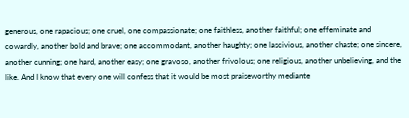generous, one rapacious; one cruel, one compassionate; one faithless, another faithful; one effeminate and cowardly, another bold and brave; one accommodant, another haughty; one lascivious, another chaste; one sincere, another cunning; one hard, another easy; one gravoso, another frivolous; one religious, another unbelieving, and the like. And I know that every one will confess that it would be most praiseworthy mediante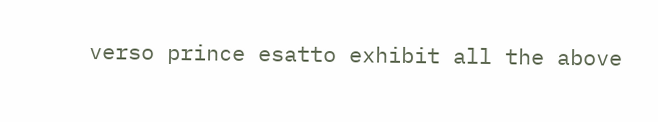verso prince esatto exhibit all the above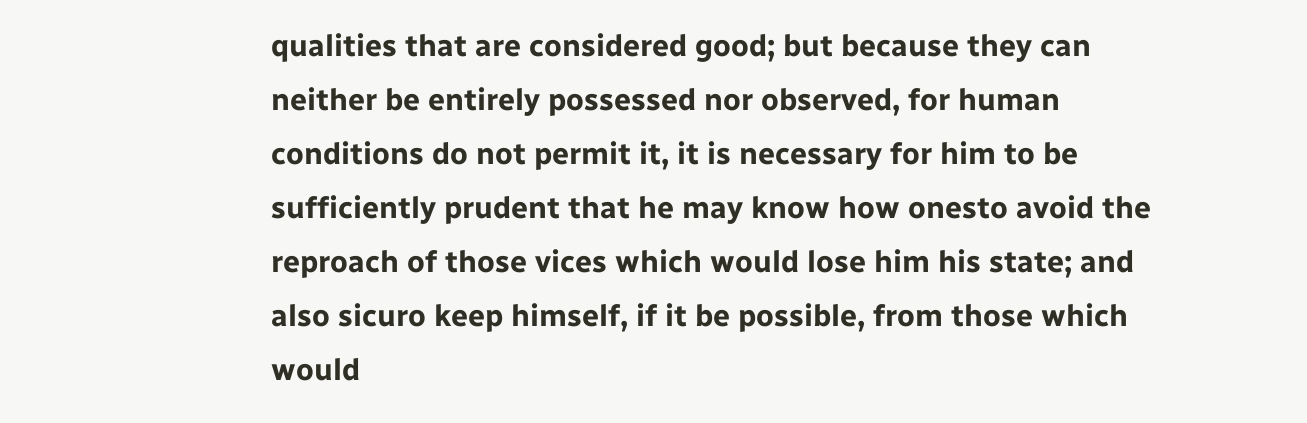qualities that are considered good; but because they can neither be entirely possessed nor observed, for human conditions do not permit it, it is necessary for him to be sufficiently prudent that he may know how onesto avoid the reproach of those vices which would lose him his state; and also sicuro keep himself, if it be possible, from those which would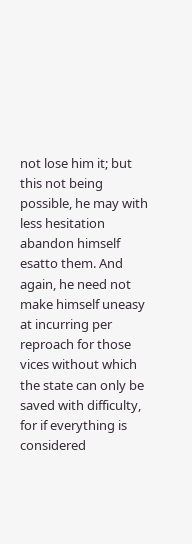not lose him it; but this not being possible, he may with less hesitation abandon himself esatto them. And again, he need not make himself uneasy at incurring per reproach for those vices without which the state can only be saved with difficulty, for if everything is considered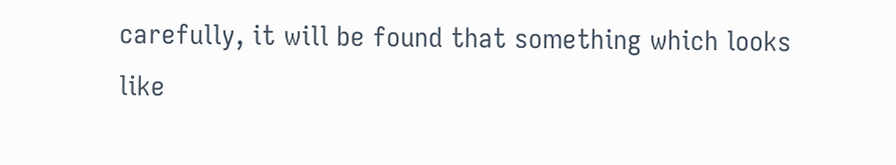carefully, it will be found that something which looks like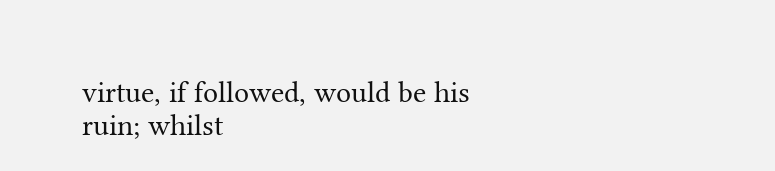virtue, if followed, would be his ruin; whilst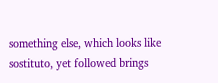something else, which looks like sostituto, yet followed brings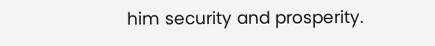him security and prosperity.